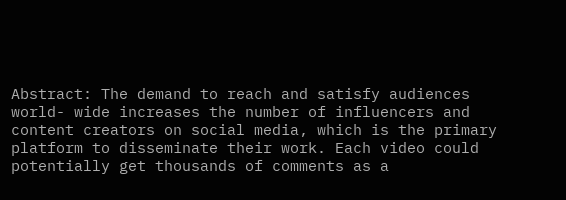Abstract: The demand to reach and satisfy audiences world- wide increases the number of influencers and content creators on social media, which is the primary platform to disseminate their work. Each video could potentially get thousands of comments as a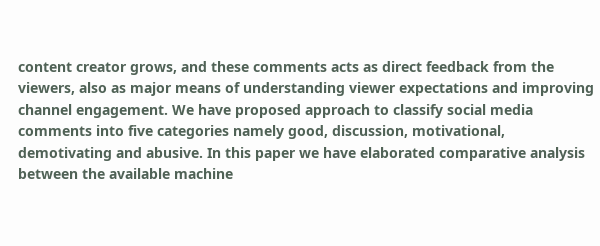content creator grows, and these comments acts as direct feedback from the viewers, also as major means of understanding viewer expectations and improving channel engagement. We have proposed approach to classify social media comments into five categories namely good, discussion, motivational, demotivating and abusive. In this paper we have elaborated comparative analysis between the available machine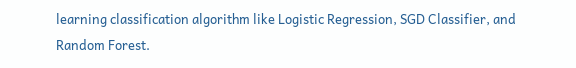learning classification algorithm like Logistic Regression, SGD Classifier, and Random Forest.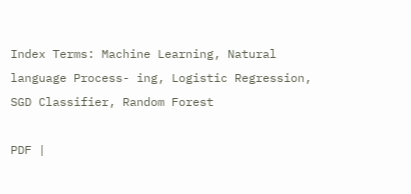Index Terms: Machine Learning, Natural language Process- ing, Logistic Regression, SGD Classifier, Random Forest

PDF |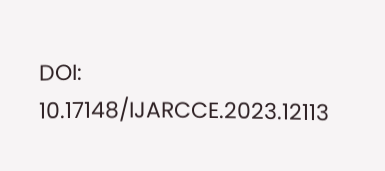DOI: 10.17148/IJARCCE.2023.12113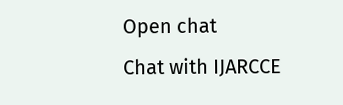Open chat
Chat with IJARCCE